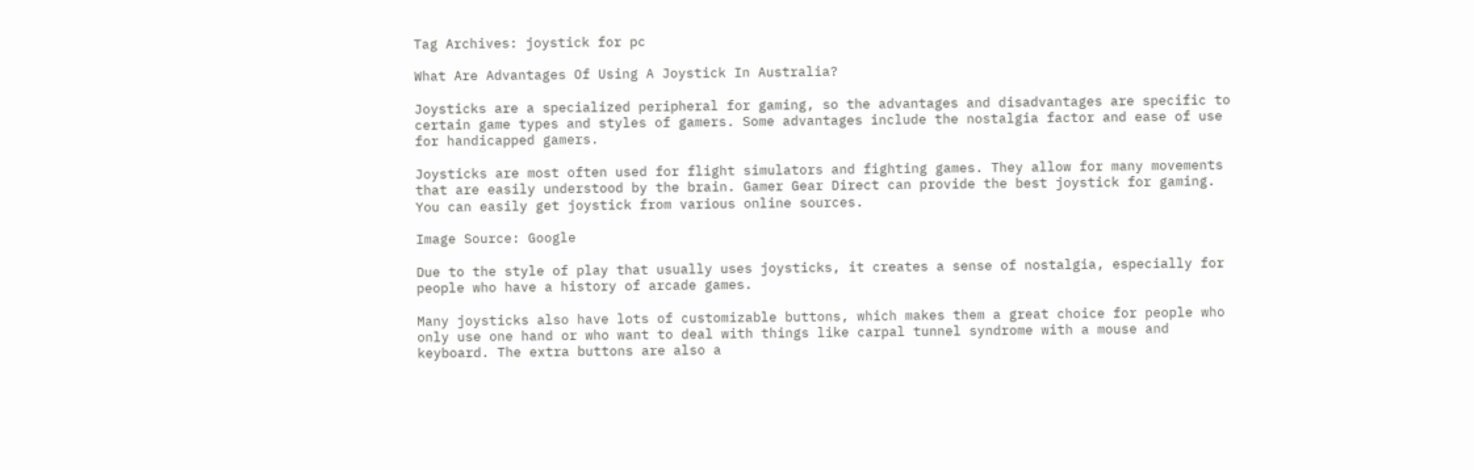Tag Archives: joystick for pc

What Are Advantages Of Using A Joystick In Australia?

Joysticks are a specialized peripheral for gaming, so the advantages and disadvantages are specific to certain game types and styles of gamers. Some advantages include the nostalgia factor and ease of use for handicapped gamers.

Joysticks are most often used for flight simulators and fighting games. They allow for many movements that are easily understood by the brain. Gamer Gear Direct can provide the best joystick for gaming. You can easily get joystick from various online sources.

Image Source: Google

Due to the style of play that usually uses joysticks, it creates a sense of nostalgia, especially for people who have a history of arcade games.

Many joysticks also have lots of customizable buttons, which makes them a great choice for people who only use one hand or who want to deal with things like carpal tunnel syndrome with a mouse and keyboard. The extra buttons are also a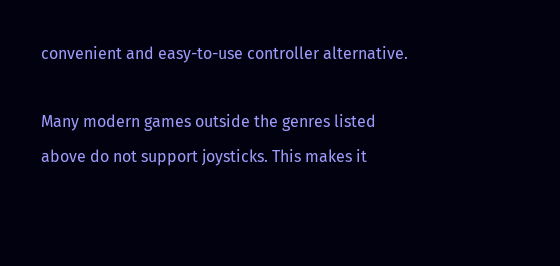convenient and easy-to-use controller alternative.

Many modern games outside the genres listed above do not support joysticks. This makes it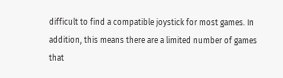difficult to find a compatible joystick for most games. In addition, this means there are a limited number of games that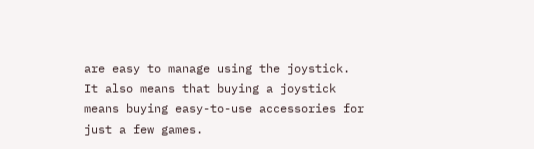are easy to manage using the joystick. It also means that buying a joystick means buying easy-to-use accessories for just a few games.